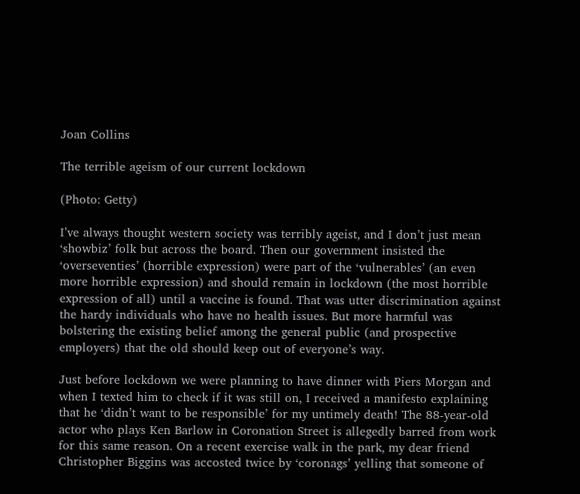Joan Collins

The terrible ageism of our current lockdown

(Photo: Getty)

I’ve always thought western society was terribly ageist, and I don’t just mean ‘showbiz’ folk but across the board. Then our government insisted the ‘overseventies’ (horrible expression) were part of the ‘vulnerables’ (an even more horrible expression) and should remain in lockdown (the most horrible expression of all) until a vaccine is found. That was utter discrimination against the hardy individuals who have no health issues. But more harmful was bolstering the existing belief among the general public (and prospective employers) that the old should keep out of everyone’s way.

Just before lockdown we were planning to have dinner with Piers Morgan and when I texted him to check if it was still on, I received a manifesto explaining that he ‘didn’t want to be responsible’ for my untimely death! The 88-year-old actor who plays Ken Barlow in Coronation Street is allegedly barred from work for this same reason. On a recent exercise walk in the park, my dear friend Christopher Biggins was accosted twice by ‘coronags’ yelling that someone of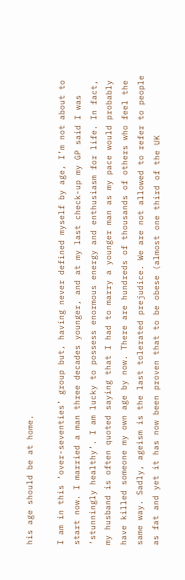his age should be at home.

I am in this ‘over-seventies’ group but, having never defined myself by age, I’m not about to start now. I married a man three decades younger, and at my last check-up my GP said I was ‘stunningly healthy’. I am lucky to possess enormous energy and enthusiasm for life. In fact, my husband is often quoted saying that I had to marry a younger man as my pace would probably have killed someone my own age by now. There are hundreds of thousands of others who feel the same way. Sadly, ageism is the last tolerated prejudice. We are not allowed to refer to people as fat and yet it has now been proven that to be obese (almost one third of the UK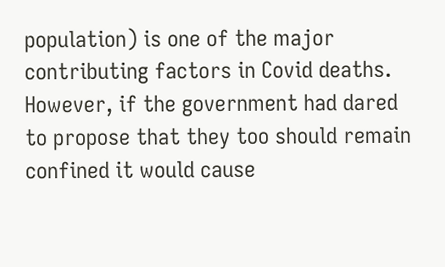population) is one of the major contributing factors in Covid deaths. However, if the government had dared to propose that they too should remain confined it would cause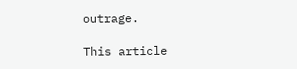outrage.

This article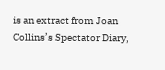is an extract from Joan Collins’s Spectator Diary,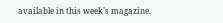available in this week’s magazine.